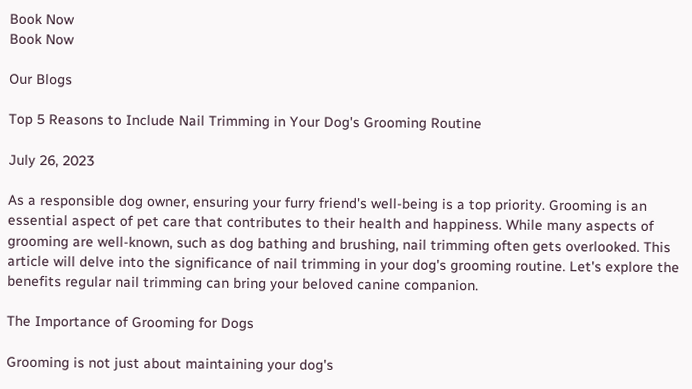Book Now
Book Now

Our Blogs

Top 5 Reasons to Include Nail Trimming in Your Dog's Grooming Routine

July 26, 2023

As a responsible dog owner, ensuring your furry friend's well-being is a top priority. Grooming is an essential aspect of pet care that contributes to their health and happiness. While many aspects of grooming are well-known, such as dog bathing and brushing, nail trimming often gets overlooked. This article will delve into the significance of nail trimming in your dog's grooming routine. Let's explore the benefits regular nail trimming can bring your beloved canine companion.

The Importance of Grooming for Dogs

Grooming is not just about maintaining your dog's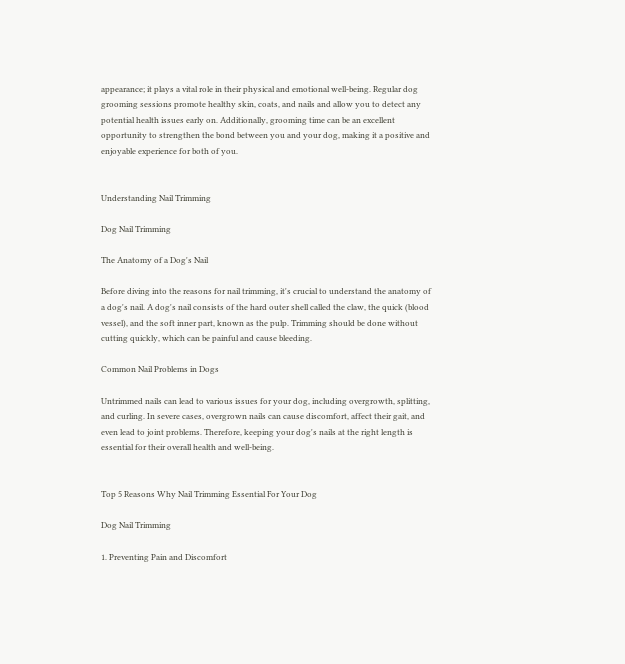appearance; it plays a vital role in their physical and emotional well-being. Regular dog grooming sessions promote healthy skin, coats, and nails and allow you to detect any potential health issues early on. Additionally, grooming time can be an excellent opportunity to strengthen the bond between you and your dog, making it a positive and enjoyable experience for both of you.


Understanding Nail Trimming

Dog Nail Trimming

The Anatomy of a Dog's Nail

Before diving into the reasons for nail trimming, it's crucial to understand the anatomy of a dog's nail. A dog's nail consists of the hard outer shell called the claw, the quick (blood vessel), and the soft inner part, known as the pulp. Trimming should be done without cutting quickly, which can be painful and cause bleeding.

Common Nail Problems in Dogs

Untrimmed nails can lead to various issues for your dog, including overgrowth, splitting, and curling. In severe cases, overgrown nails can cause discomfort, affect their gait, and even lead to joint problems. Therefore, keeping your dog's nails at the right length is essential for their overall health and well-being.


Top 5 Reasons Why Nail Trimming Essential For Your Dog

Dog Nail Trimming

1. Preventing Pain and Discomfort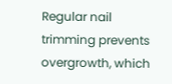Regular nail trimming prevents overgrowth, which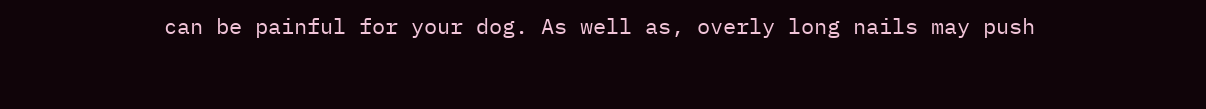can be painful for your dog. As well as, overly long nails may push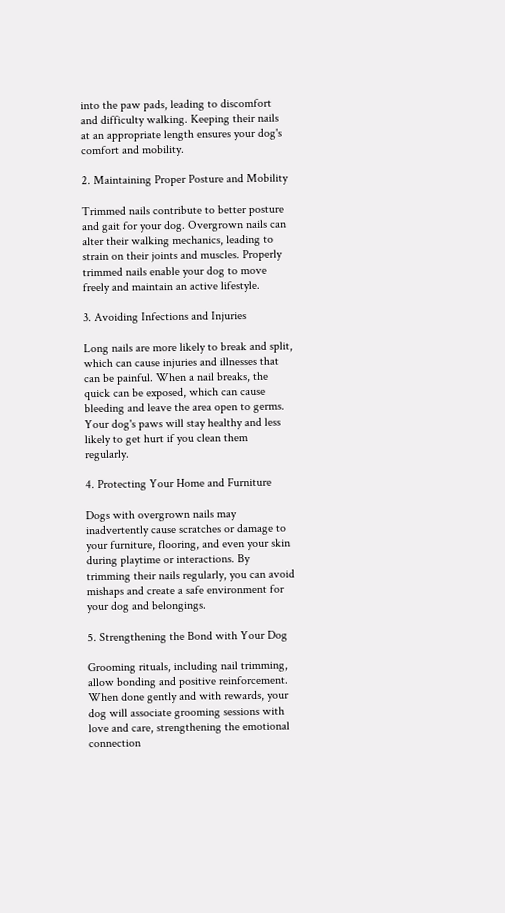into the paw pads, leading to discomfort and difficulty walking. Keeping their nails at an appropriate length ensures your dog's comfort and mobility.

2. Maintaining Proper Posture and Mobility

Trimmed nails contribute to better posture and gait for your dog. Overgrown nails can alter their walking mechanics, leading to strain on their joints and muscles. Properly trimmed nails enable your dog to move freely and maintain an active lifestyle.

3. Avoiding Infections and Injuries

Long nails are more likely to break and split, which can cause injuries and illnesses that can be painful. When a nail breaks, the quick can be exposed, which can cause bleeding and leave the area open to germs. Your dog's paws will stay healthy and less likely to get hurt if you clean them regularly.

4. Protecting Your Home and Furniture

Dogs with overgrown nails may inadvertently cause scratches or damage to your furniture, flooring, and even your skin during playtime or interactions. By trimming their nails regularly, you can avoid mishaps and create a safe environment for your dog and belongings.

5. Strengthening the Bond with Your Dog

Grooming rituals, including nail trimming, allow bonding and positive reinforcement. When done gently and with rewards, your dog will associate grooming sessions with love and care, strengthening the emotional connection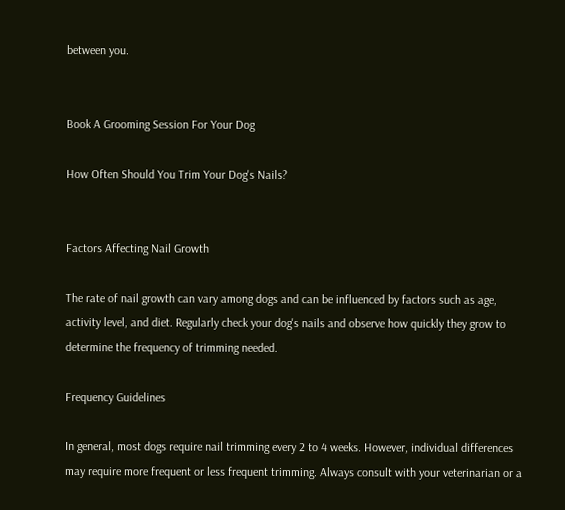between you.


Book A Grooming Session For Your Dog

How Often Should You Trim Your Dog's Nails?


Factors Affecting Nail Growth

The rate of nail growth can vary among dogs and can be influenced by factors such as age, activity level, and diet. Regularly check your dog's nails and observe how quickly they grow to determine the frequency of trimming needed.

Frequency Guidelines

In general, most dogs require nail trimming every 2 to 4 weeks. However, individual differences may require more frequent or less frequent trimming. Always consult with your veterinarian or a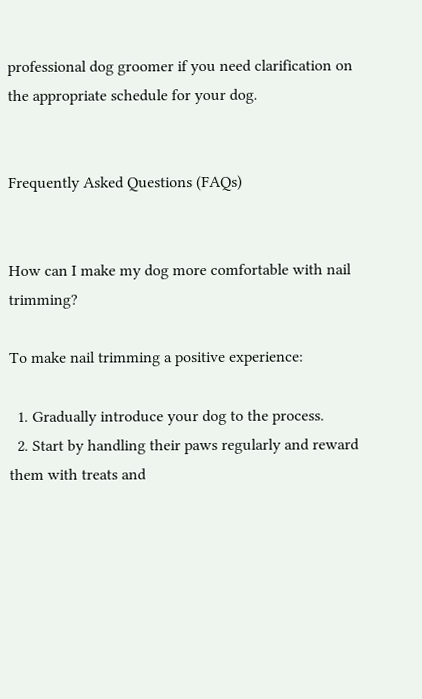professional dog groomer if you need clarification on the appropriate schedule for your dog.


Frequently Asked Questions (FAQs)


How can I make my dog more comfortable with nail trimming?

To make nail trimming a positive experience:

  1. Gradually introduce your dog to the process.
  2. Start by handling their paws regularly and reward them with treats and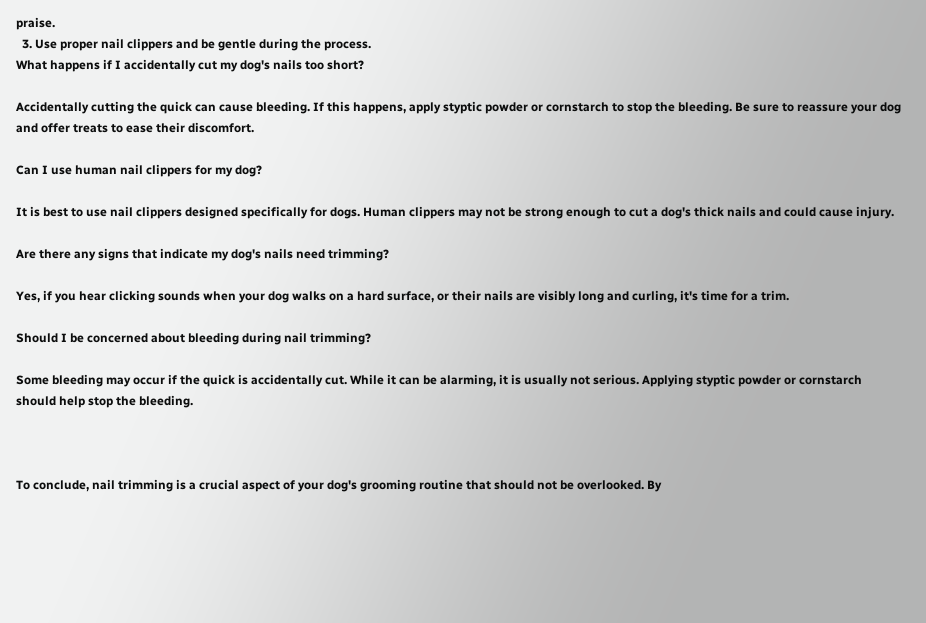praise.
  3. Use proper nail clippers and be gentle during the process.
What happens if I accidentally cut my dog's nails too short?

Accidentally cutting the quick can cause bleeding. If this happens, apply styptic powder or cornstarch to stop the bleeding. Be sure to reassure your dog and offer treats to ease their discomfort.

Can I use human nail clippers for my dog?

It is best to use nail clippers designed specifically for dogs. Human clippers may not be strong enough to cut a dog's thick nails and could cause injury.

Are there any signs that indicate my dog's nails need trimming?

Yes, if you hear clicking sounds when your dog walks on a hard surface, or their nails are visibly long and curling, it's time for a trim.

Should I be concerned about bleeding during nail trimming?

Some bleeding may occur if the quick is accidentally cut. While it can be alarming, it is usually not serious. Applying styptic powder or cornstarch should help stop the bleeding.



To conclude, nail trimming is a crucial aspect of your dog's grooming routine that should not be overlooked. By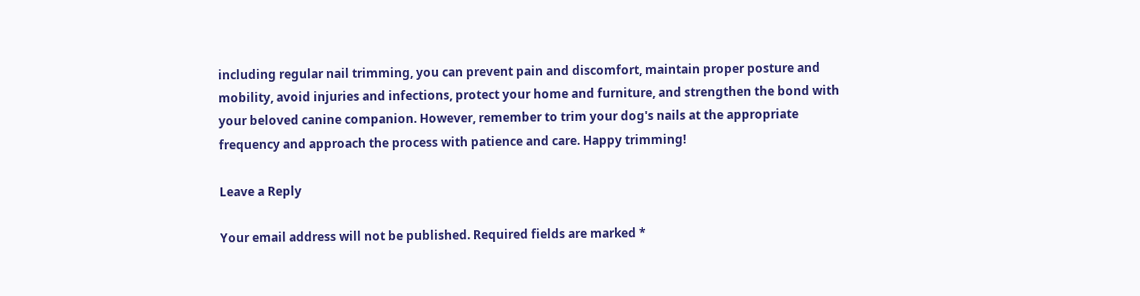including regular nail trimming, you can prevent pain and discomfort, maintain proper posture and mobility, avoid injuries and infections, protect your home and furniture, and strengthen the bond with your beloved canine companion. However, remember to trim your dog's nails at the appropriate frequency and approach the process with patience and care. Happy trimming!

Leave a Reply

Your email address will not be published. Required fields are marked *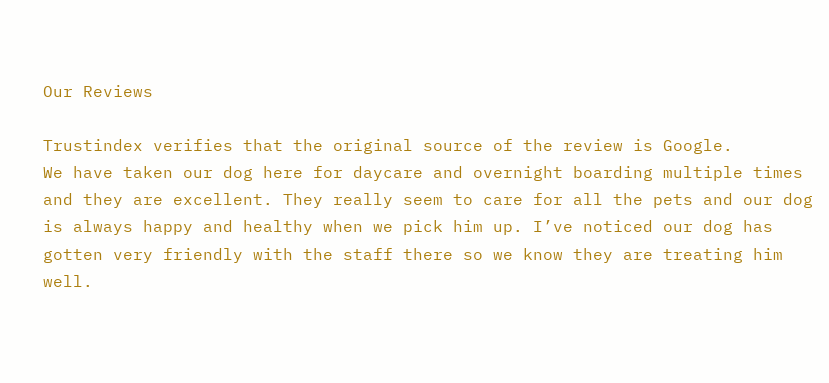Our Reviews

Trustindex verifies that the original source of the review is Google.
We have taken our dog here for daycare and overnight boarding multiple times and they are excellent. They really seem to care for all the pets and our dog is always happy and healthy when we pick him up. I’ve noticed our dog has gotten very friendly with the staff there so we know they are treating him well.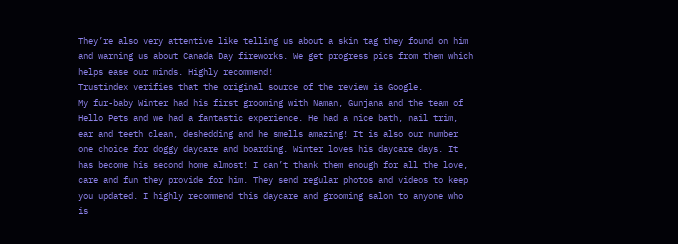They’re also very attentive like telling us about a skin tag they found on him and warning us about Canada Day fireworks. We get progress pics from them which helps ease our minds. Highly recommend!
Trustindex verifies that the original source of the review is Google.
My fur-baby Winter had his first grooming with Naman, Gunjana and the team of Hello Pets and we had a fantastic experience. He had a nice bath, nail trim, ear and teeth clean, deshedding and he smells amazing! It is also our number one choice for doggy daycare and boarding. Winter loves his daycare days. It has become his second home almost! I can’t thank them enough for all the love, care and fun they provide for him. They send regular photos and videos to keep you updated. I highly recommend this daycare and grooming salon to anyone who is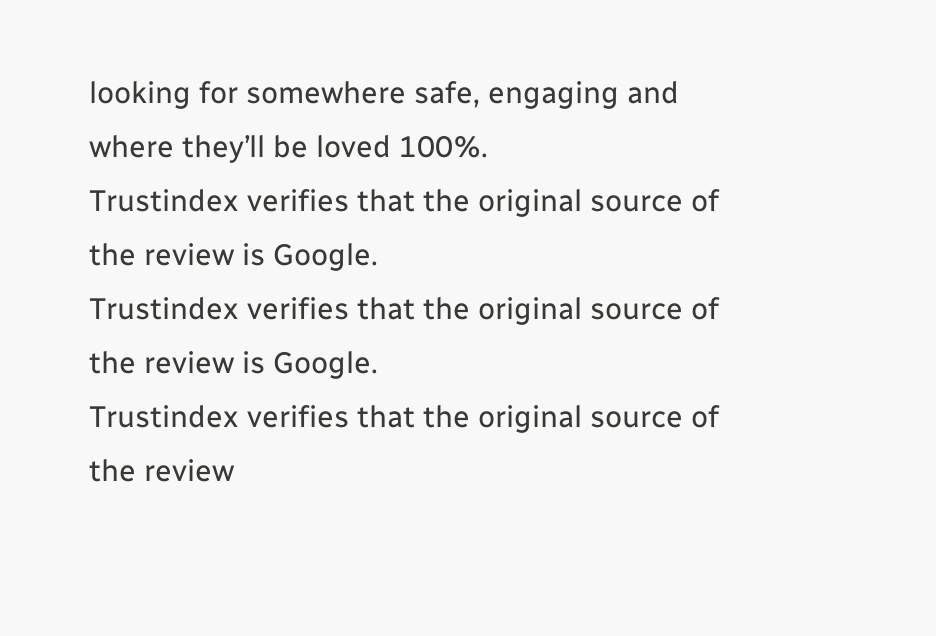looking for somewhere safe, engaging and where they’ll be loved 100%.
Trustindex verifies that the original source of the review is Google.
Trustindex verifies that the original source of the review is Google.
Trustindex verifies that the original source of the review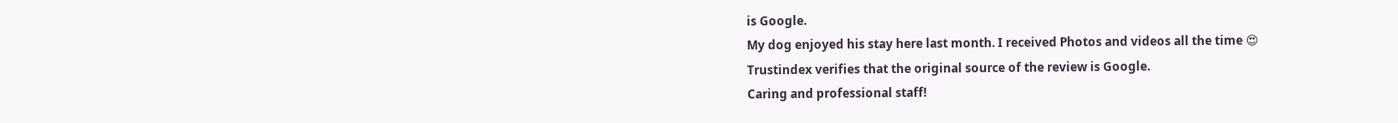is Google.
My dog enjoyed his stay here last month. I received Photos and videos all the time 😍
Trustindex verifies that the original source of the review is Google.
Caring and professional staff!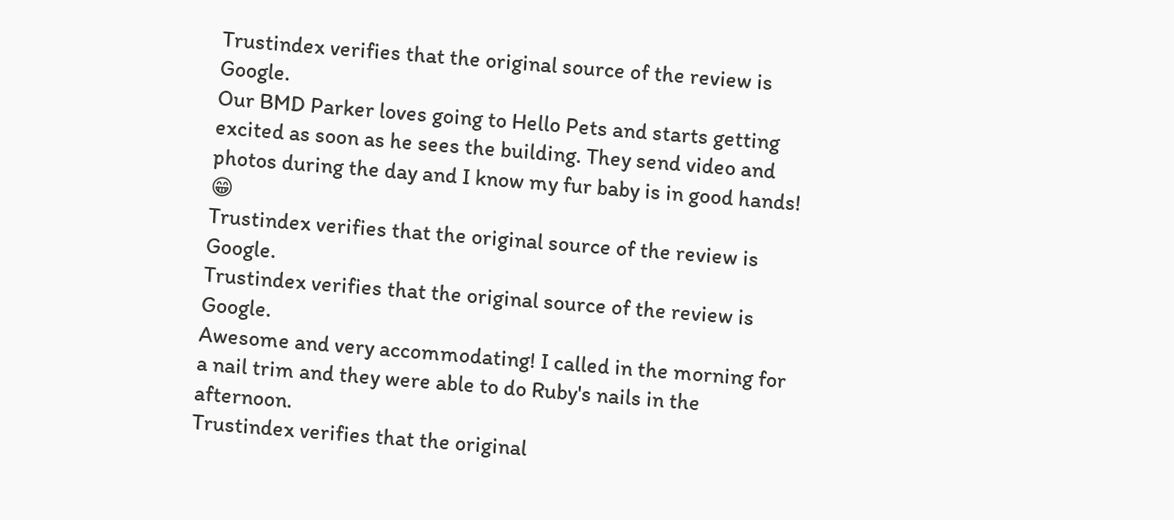Trustindex verifies that the original source of the review is Google.
Our BMD Parker loves going to Hello Pets and starts getting excited as soon as he sees the building. They send video and photos during the day and I know my fur baby is in good hands! 😁
Trustindex verifies that the original source of the review is Google.
Trustindex verifies that the original source of the review is Google.
Awesome and very accommodating! I called in the morning for a nail trim and they were able to do Ruby's nails in the afternoon.
Trustindex verifies that the original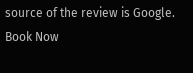source of the review is Google.
Book Now